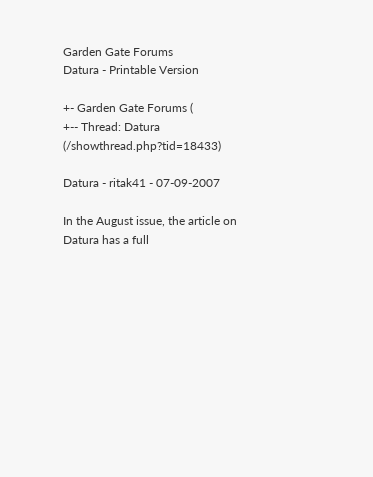Garden Gate Forums
Datura - Printable Version

+- Garden Gate Forums (
+-- Thread: Datura (/showthread.php?tid=18433)

Datura - ritak41 - 07-09-2007

In the August issue, the article on Datura has a full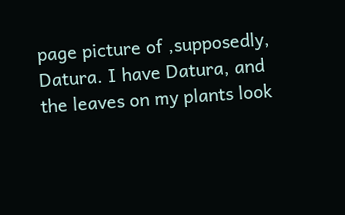page picture of ,supposedly, Datura. I have Datura, and the leaves on my plants look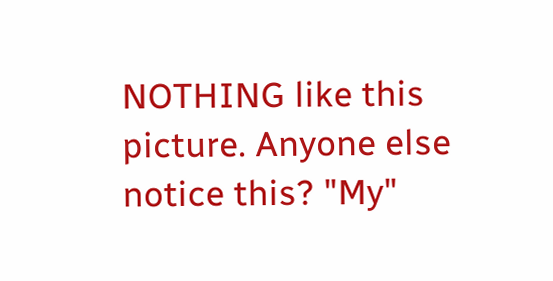NOTHING like this picture. Anyone else notice this? "My"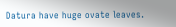Datura have huge ovate leaves.